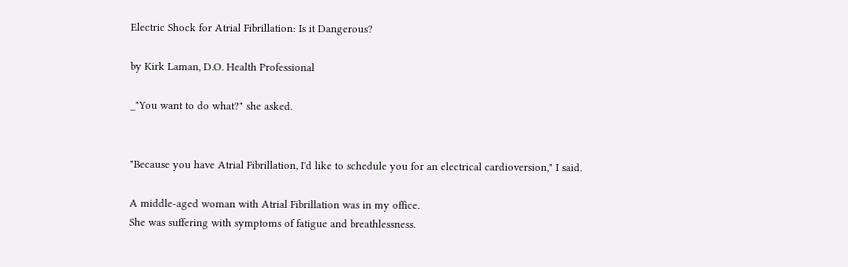Electric Shock for Atrial Fibrillation: Is it Dangerous?

by Kirk Laman, D.O. Health Professional

_"You want to do what?" she asked.


"Because you have Atrial Fibrillation, I'd like to schedule you for an electrical cardioversion," I said.

A middle-aged woman with Atrial Fibrillation was in my office.
She was suffering with symptoms of fatigue and breathlessness.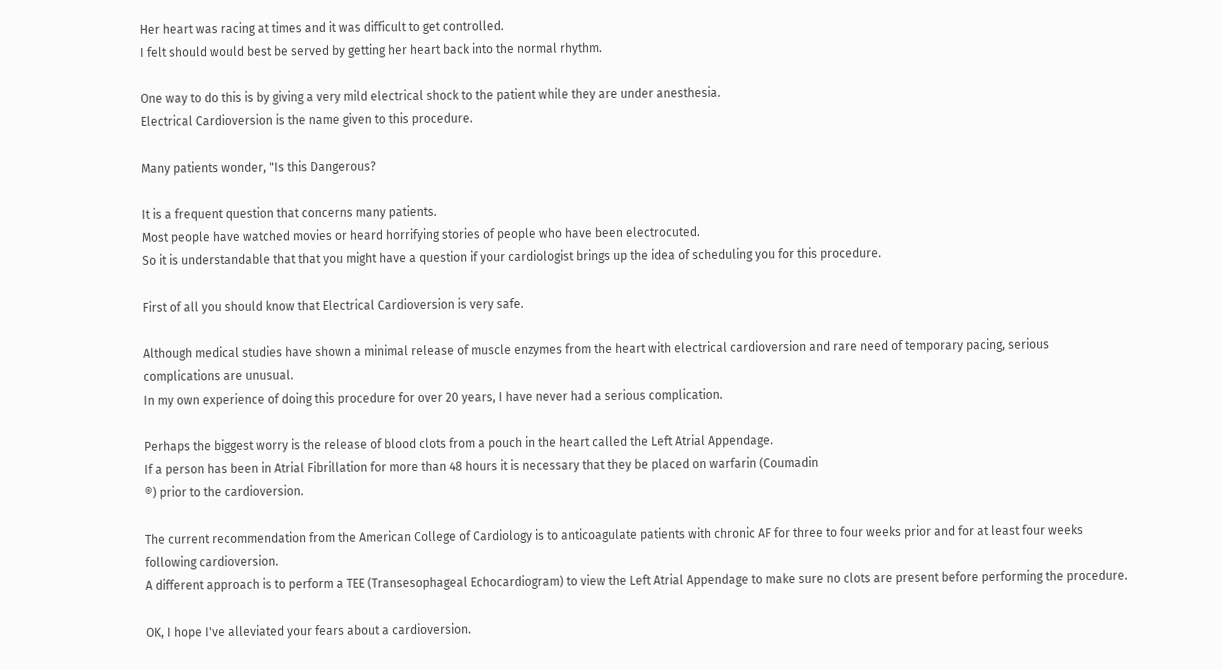Her heart was racing at times and it was difficult to get controlled.
I felt should would best be served by getting her heart back into the normal rhythm.

One way to do this is by giving a very mild electrical shock to the patient while they are under anesthesia.
Electrical Cardioversion is the name given to this procedure.

Many patients wonder, "Is this Dangerous?

It is a frequent question that concerns many patients.
Most people have watched movies or heard horrifying stories of people who have been electrocuted.
So it is understandable that that you might have a question if your cardiologist brings up the idea of scheduling you for this procedure.

First of all you should know that Electrical Cardioversion is very safe.

Although medical studies have shown a minimal release of muscle enzymes from the heart with electrical cardioversion and rare need of temporary pacing, serious complications are unusual.
In my own experience of doing this procedure for over 20 years, I have never had a serious complication.

Perhaps the biggest worry is the release of blood clots from a pouch in the heart called the Left Atrial Appendage.
If a person has been in Atrial Fibrillation for more than 48 hours it is necessary that they be placed on warfarin (Coumadin
®) prior to the cardioversion.

The current recommendation from the American College of Cardiology is to anticoagulate patients with chronic AF for three to four weeks prior and for at least four weeks following cardioversion.
A different approach is to perform a TEE (Transesophageal Echocardiogram) to view the Left Atrial Appendage to make sure no clots are present before performing the procedure.

OK, I hope I've alleviated your fears about a cardioversion.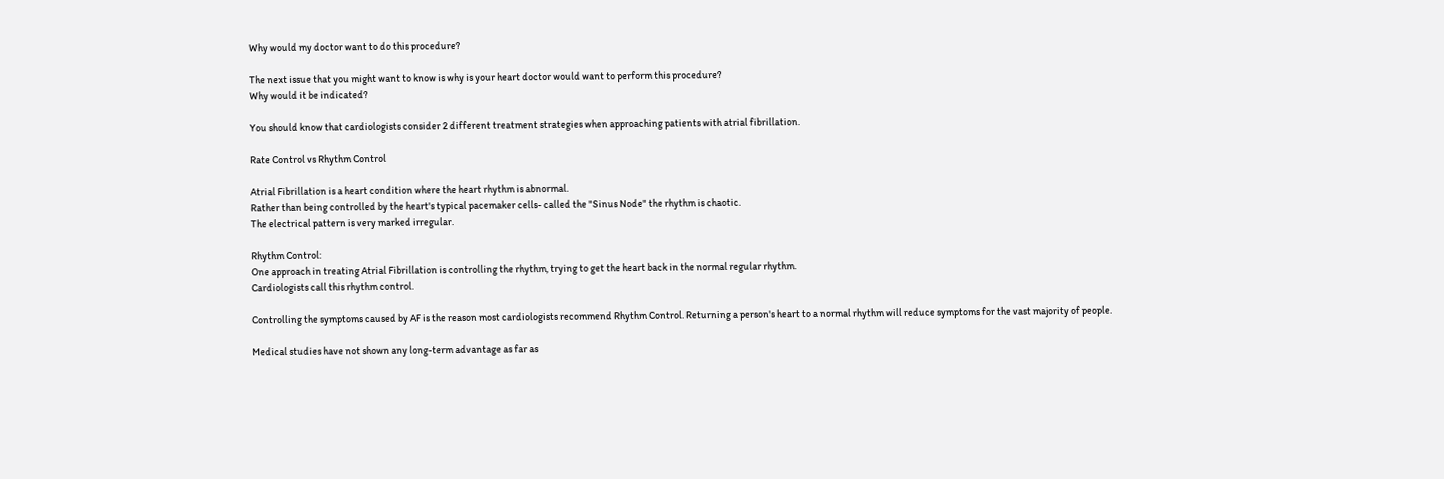Why would my doctor want to do this procedure?

The next issue that you might want to know is why is your heart doctor would want to perform this procedure?
Why would it be indicated?

You should know that cardiologists consider 2 different treatment strategies when approaching patients with atrial fibrillation.

Rate Control vs Rhythm Control

Atrial Fibrillation is a heart condition where the heart rhythm is abnormal.
Rather than being controlled by the heart's typical pacemaker cells- called the "Sinus Node" the rhythm is chaotic.
The electrical pattern is very marked irregular.

Rhythm Control:
One approach in treating Atrial Fibrillation is controlling the rhythm, trying to get the heart back in the normal regular rhythm.
Cardiologists call this rhythm control.

Controlling the symptoms caused by AF is the reason most cardiologists recommend Rhythm Control. Returning a person's heart to a normal rhythm will reduce symptoms for the vast majority of people.

Medical studies have not shown any long-term advantage as far as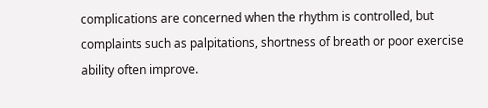complications are concerned when the rhythm is controlled, but complaints such as palpitations, shortness of breath or poor exercise ability often improve.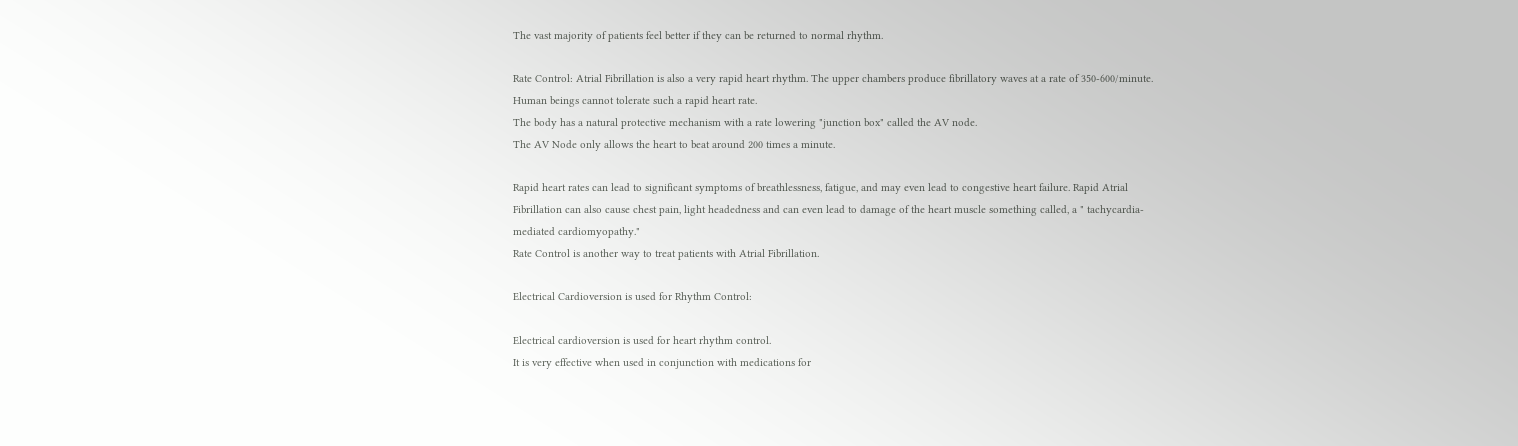The vast majority of patients feel better if they can be returned to normal rhythm.

Rate Control: Atrial Fibrillation is also a very rapid heart rhythm. The upper chambers produce fibrillatory waves at a rate of 350-600/minute.
Human beings cannot tolerate such a rapid heart rate.
The body has a natural protective mechanism with a rate lowering "junction box" called the AV node.
The AV Node only allows the heart to beat around 200 times a minute.

Rapid heart rates can lead to significant symptoms of breathlessness, fatigue, and may even lead to congestive heart failure. Rapid Atrial Fibrillation can also cause chest pain, light headedness and can even lead to damage of the heart muscle something called, a " tachycardia-mediated cardiomyopathy."
Rate Control is another way to treat patients with Atrial Fibrillation.

Electrical Cardioversion is used for Rhythm Control:

Electrical cardioversion is used for heart rhythm control.
It is very effective when used in conjunction with medications for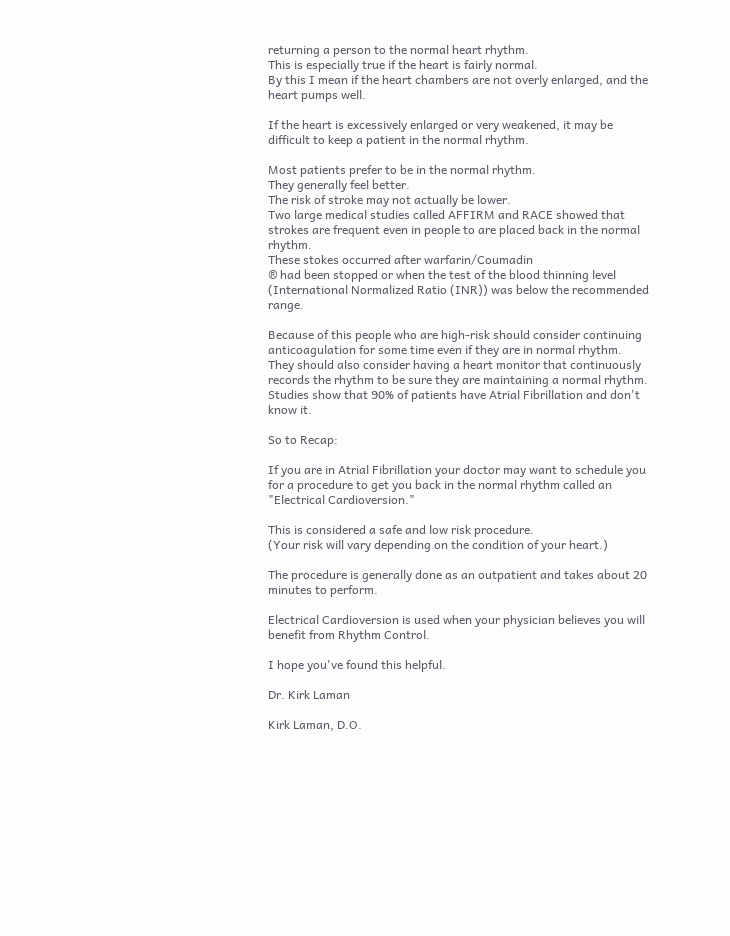returning a person to the normal heart rhythm.
This is especially true if the heart is fairly normal.
By this I mean if the heart chambers are not overly enlarged, and the heart pumps well.

If the heart is excessively enlarged or very weakened, it may be difficult to keep a patient in the normal rhythm.

Most patients prefer to be in the normal rhythm.
They generally feel better.
The risk of stroke may not actually be lower.
Two large medical studies called AFFIRM and RACE showed that strokes are frequent even in people to are placed back in the normal rhythm.
These stokes occurred after warfarin/Coumadin
® had been stopped or when the test of the blood thinning level (International Normalized Ratio (INR)) was below the recommended range.

Because of this people who are high-risk should consider continuing anticoagulation for some time even if they are in normal rhythm.
They should also consider having a heart monitor that continuously records the rhythm to be sure they are maintaining a normal rhythm.
Studies show that 90% of patients have Atrial Fibrillation and don't know it.

So to Recap:

If you are in Atrial Fibrillation your doctor may want to schedule you for a procedure to get you back in the normal rhythm called an "Electrical Cardioversion."

This is considered a safe and low risk procedure.
(Your risk will vary depending on the condition of your heart.)

The procedure is generally done as an outpatient and takes about 20 minutes to perform.

Electrical Cardioversion is used when your physician believes you will benefit from Rhythm Control.

I hope you've found this helpful.

Dr. Kirk Laman

Kirk Laman, D.O.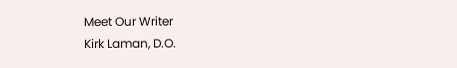Meet Our Writer
Kirk Laman, D.O.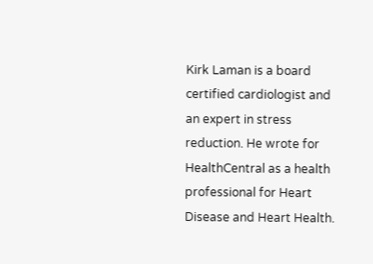Kirk Laman is a board certified cardiologist and an expert in stress reduction. He wrote for HealthCentral as a health professional for Heart Disease and Heart Health.